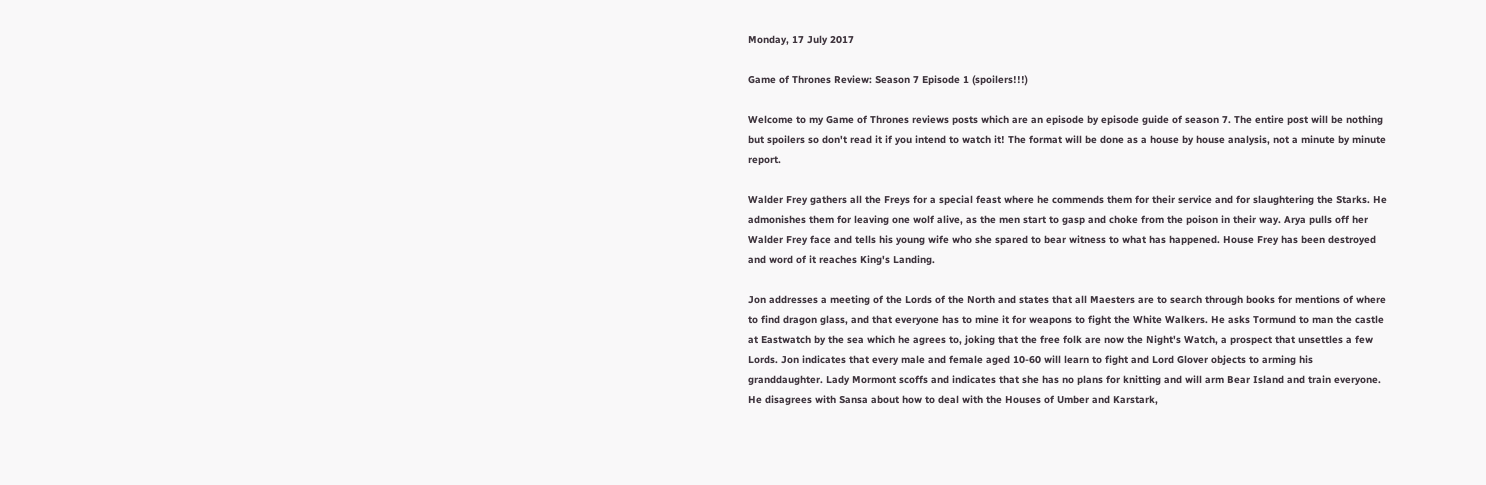Monday, 17 July 2017

Game of Thrones Review: Season 7 Episode 1 (spoilers!!!)

Welcome to my Game of Thrones reviews posts which are an episode by episode guide of season 7. The entire post will be nothing but spoilers so don't read it if you intend to watch it! The format will be done as a house by house analysis, not a minute by minute report.

Walder Frey gathers all the Freys for a special feast where he commends them for their service and for slaughtering the Starks. He admonishes them for leaving one wolf alive, as the men start to gasp and choke from the poison in their way. Arya pulls off her Walder Frey face and tells his young wife who she spared to bear witness to what has happened. House Frey has been destroyed and word of it reaches King's Landing.

Jon addresses a meeting of the Lords of the North and states that all Maesters are to search through books for mentions of where to find dragon glass, and that everyone has to mine it for weapons to fight the White Walkers. He asks Tormund to man the castle at Eastwatch by the sea which he agrees to, joking that the free folk are now the Night's Watch, a prospect that unsettles a few Lords. Jon indicates that every male and female aged 10-60 will learn to fight and Lord Glover objects to arming his granddaughter. Lady Mormont scoffs and indicates that she has no plans for knitting and will arm Bear Island and train everyone. He disagrees with Sansa about how to deal with the Houses of Umber and Karstark,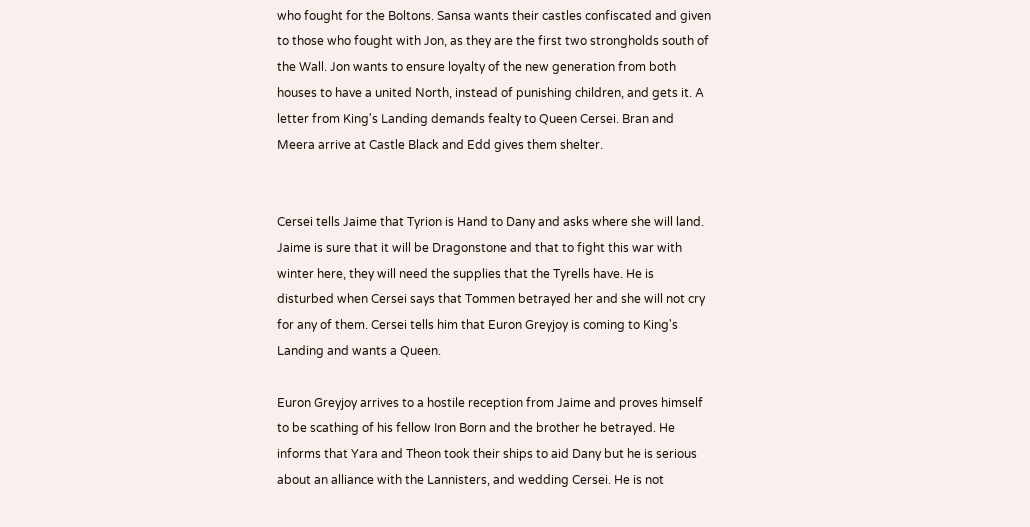who fought for the Boltons. Sansa wants their castles confiscated and given to those who fought with Jon, as they are the first two strongholds south of the Wall. Jon wants to ensure loyalty of the new generation from both houses to have a united North, instead of punishing children, and gets it. A letter from King's Landing demands fealty to Queen Cersei. Bran and Meera arrive at Castle Black and Edd gives them shelter.


Cersei tells Jaime that Tyrion is Hand to Dany and asks where she will land. Jaime is sure that it will be Dragonstone and that to fight this war with winter here, they will need the supplies that the Tyrells have. He is disturbed when Cersei says that Tommen betrayed her and she will not cry for any of them. Cersei tells him that Euron Greyjoy is coming to King's Landing and wants a Queen.

Euron Greyjoy arrives to a hostile reception from Jaime and proves himself to be scathing of his fellow Iron Born and the brother he betrayed. He informs that Yara and Theon took their ships to aid Dany but he is serious about an alliance with the Lannisters, and wedding Cersei. He is not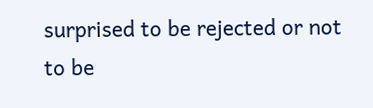surprised to be rejected or not to be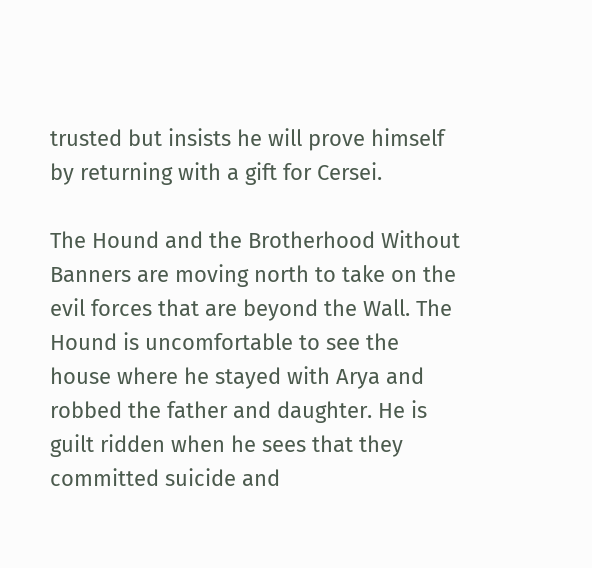trusted but insists he will prove himself by returning with a gift for Cersei.

The Hound and the Brotherhood Without Banners are moving north to take on the evil forces that are beyond the Wall. The Hound is uncomfortable to see the house where he stayed with Arya and robbed the father and daughter. He is guilt ridden when he sees that they committed suicide and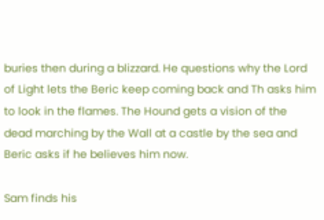buries then during a blizzard. He questions why the Lord of Light lets the Beric keep coming back and Th asks him to look in the flames. The Hound gets a vision of the dead marching by the Wall at a castle by the sea and Beric asks if he believes him now.

Sam finds his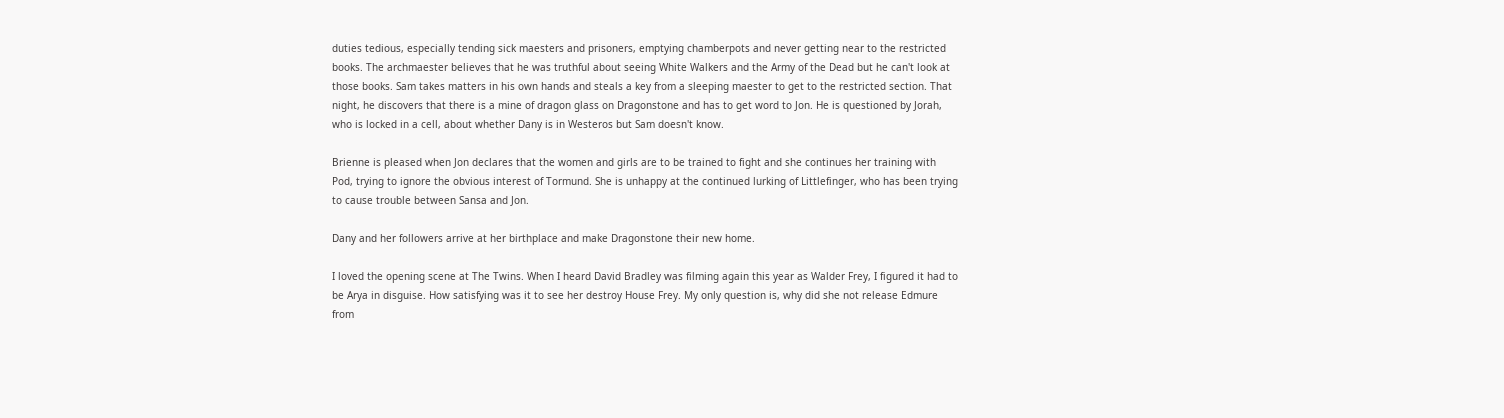duties tedious, especially tending sick maesters and prisoners, emptying chamberpots and never getting near to the restricted books. The archmaester believes that he was truthful about seeing White Walkers and the Army of the Dead but he can't look at those books. Sam takes matters in his own hands and steals a key from a sleeping maester to get to the restricted section. That night, he discovers that there is a mine of dragon glass on Dragonstone and has to get word to Jon. He is questioned by Jorah, who is locked in a cell, about whether Dany is in Westeros but Sam doesn't know.

Brienne is pleased when Jon declares that the women and girls are to be trained to fight and she continues her training with Pod, trying to ignore the obvious interest of Tormund. She is unhappy at the continued lurking of Littlefinger, who has been trying to cause trouble between Sansa and Jon.

Dany and her followers arrive at her birthplace and make Dragonstone their new home.

I loved the opening scene at The Twins. When I heard David Bradley was filming again this year as Walder Frey, I figured it had to be Arya in disguise. How satisfying was it to see her destroy House Frey. My only question is, why did she not release Edmure from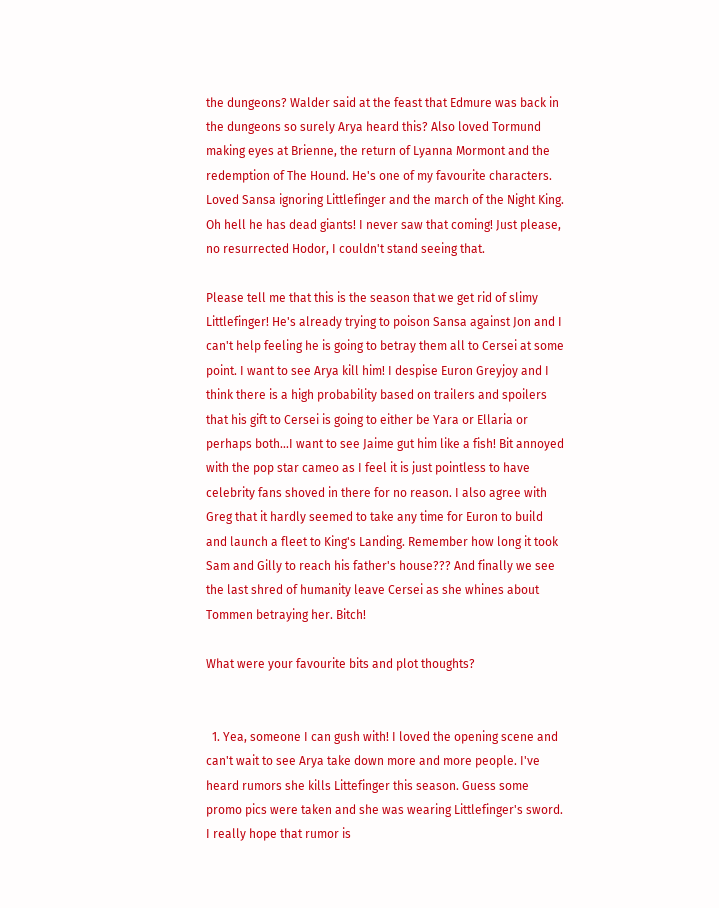the dungeons? Walder said at the feast that Edmure was back in the dungeons so surely Arya heard this? Also loved Tormund making eyes at Brienne, the return of Lyanna Mormont and the redemption of The Hound. He's one of my favourite characters. Loved Sansa ignoring Littlefinger and the march of the Night King. Oh hell he has dead giants! I never saw that coming! Just please, no resurrected Hodor, I couldn't stand seeing that.

Please tell me that this is the season that we get rid of slimy Littlefinger! He's already trying to poison Sansa against Jon and I can't help feeling he is going to betray them all to Cersei at some point. I want to see Arya kill him! I despise Euron Greyjoy and I think there is a high probability based on trailers and spoilers that his gift to Cersei is going to either be Yara or Ellaria or perhaps both...I want to see Jaime gut him like a fish! Bit annoyed with the pop star cameo as I feel it is just pointless to have celebrity fans shoved in there for no reason. I also agree with Greg that it hardly seemed to take any time for Euron to build and launch a fleet to King's Landing. Remember how long it took Sam and Gilly to reach his father's house??? And finally we see the last shred of humanity leave Cersei as she whines about Tommen betraying her. Bitch!

What were your favourite bits and plot thoughts?


  1. Yea, someone I can gush with! I loved the opening scene and can't wait to see Arya take down more and more people. I've heard rumors she kills Littefinger this season. Guess some promo pics were taken and she was wearing Littlefinger's sword. I really hope that rumor is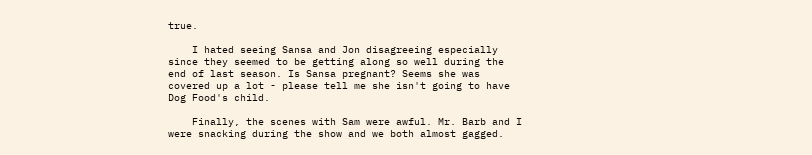true.

    I hated seeing Sansa and Jon disagreeing especially since they seemed to be getting along so well during the end of last season. Is Sansa pregnant? Seems she was covered up a lot - please tell me she isn't going to have Dog Food's child.

    Finally, the scenes with Sam were awful. Mr. Barb and I were snacking during the show and we both almost gagged.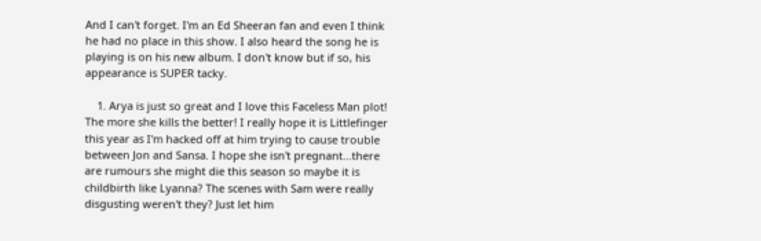And I can't forget. I'm an Ed Sheeran fan and even I think he had no place in this show. I also heard the song he is playing is on his new album. I don't know but if so, his appearance is SUPER tacky.

    1. Arya is just so great and I love this Faceless Man plot! The more she kills the better! I really hope it is Littlefinger this year as I'm hacked off at him trying to cause trouble between Jon and Sansa. I hope she isn't pregnant...there are rumours she might die this season so maybe it is childbirth like Lyanna? The scenes with Sam were really disgusting weren't they? Just let him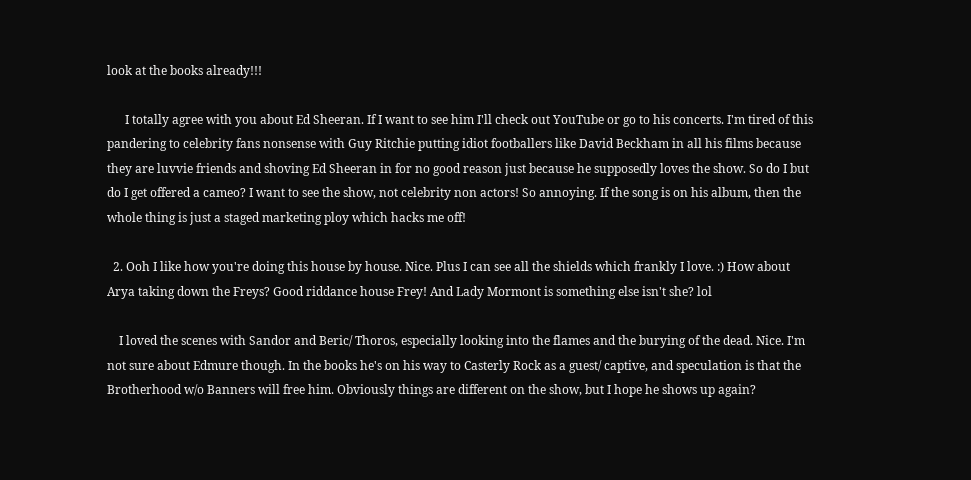look at the books already!!!

      I totally agree with you about Ed Sheeran. If I want to see him I'll check out YouTube or go to his concerts. I'm tired of this pandering to celebrity fans nonsense with Guy Ritchie putting idiot footballers like David Beckham in all his films because they are luvvie friends and shoving Ed Sheeran in for no good reason just because he supposedly loves the show. So do I but do I get offered a cameo? I want to see the show, not celebrity non actors! So annoying. If the song is on his album, then the whole thing is just a staged marketing ploy which hacks me off!

  2. Ooh I like how you're doing this house by house. Nice. Plus I can see all the shields which frankly I love. :) How about Arya taking down the Freys? Good riddance house Frey! And Lady Mormont is something else isn't she? lol

    I loved the scenes with Sandor and Beric/ Thoros, especially looking into the flames and the burying of the dead. Nice. I'm not sure about Edmure though. In the books he's on his way to Casterly Rock as a guest/ captive, and speculation is that the Brotherhood w/o Banners will free him. Obviously things are different on the show, but I hope he shows up again?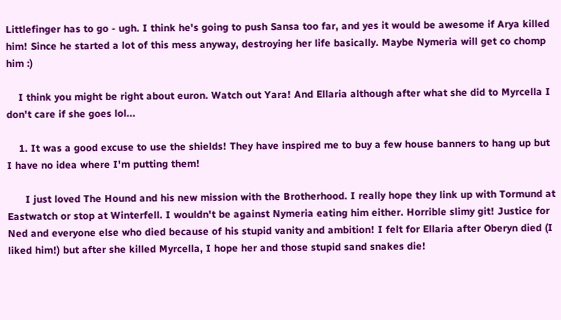Littlefinger has to go - ugh. I think he's going to push Sansa too far, and yes it would be awesome if Arya killed him! Since he started a lot of this mess anyway, destroying her life basically. Maybe Nymeria will get co chomp him :)

    I think you might be right about euron. Watch out Yara! And Ellaria although after what she did to Myrcella I don't care if she goes lol...

    1. It was a good excuse to use the shields! They have inspired me to buy a few house banners to hang up but I have no idea where I'm putting them!

      I just loved The Hound and his new mission with the Brotherhood. I really hope they link up with Tormund at Eastwatch or stop at Winterfell. I wouldn't be against Nymeria eating him either. Horrible slimy git! Justice for Ned and everyone else who died because of his stupid vanity and ambition! I felt for Ellaria after Oberyn died (I liked him!) but after she killed Myrcella, I hope her and those stupid sand snakes die!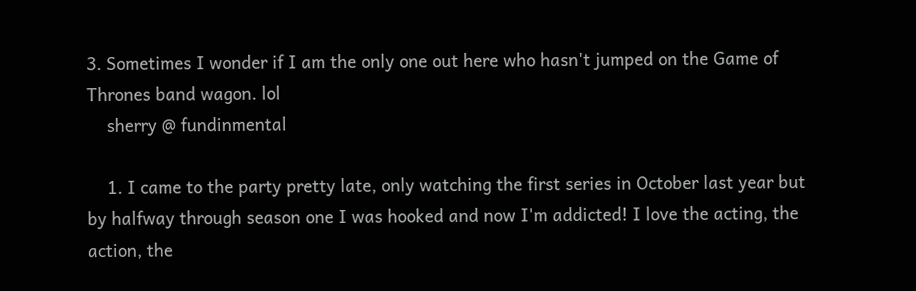3. Sometimes I wonder if I am the only one out here who hasn't jumped on the Game of Thrones band wagon. lol
    sherry @ fundinmental

    1. I came to the party pretty late, only watching the first series in October last year but by halfway through season one I was hooked and now I'm addicted! I love the acting, the action, the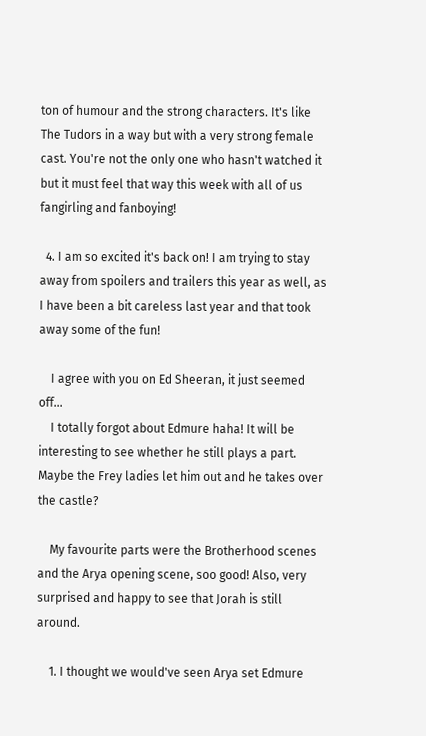ton of humour and the strong characters. It's like The Tudors in a way but with a very strong female cast. You're not the only one who hasn't watched it but it must feel that way this week with all of us fangirling and fanboying!

  4. I am so excited it's back on! I am trying to stay away from spoilers and trailers this year as well, as I have been a bit careless last year and that took away some of the fun!

    I agree with you on Ed Sheeran, it just seemed off...
    I totally forgot about Edmure haha! It will be interesting to see whether he still plays a part. Maybe the Frey ladies let him out and he takes over the castle?

    My favourite parts were the Brotherhood scenes and the Arya opening scene, soo good! Also, very surprised and happy to see that Jorah is still around.

    1. I thought we would've seen Arya set Edmure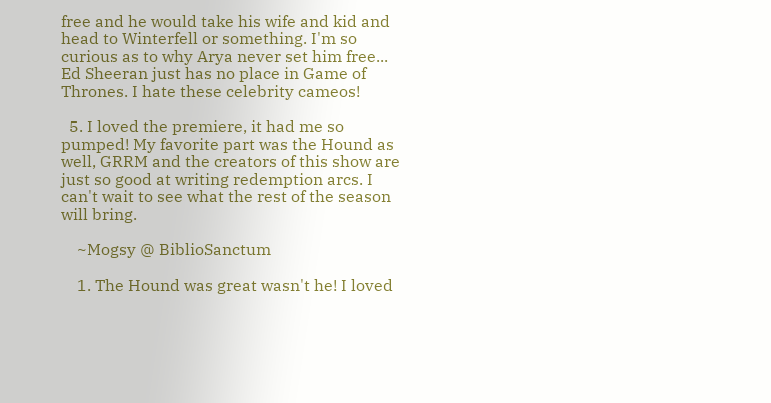free and he would take his wife and kid and head to Winterfell or something. I'm so curious as to why Arya never set him free... Ed Sheeran just has no place in Game of Thrones. I hate these celebrity cameos!

  5. I loved the premiere, it had me so pumped! My favorite part was the Hound as well, GRRM and the creators of this show are just so good at writing redemption arcs. I can't wait to see what the rest of the season will bring.

    ~Mogsy @ BiblioSanctum

    1. The Hound was great wasn't he! I loved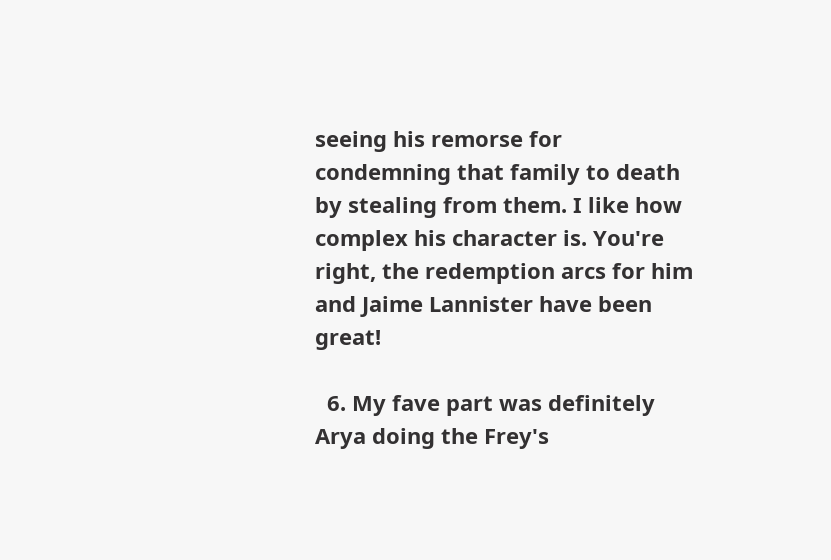seeing his remorse for condemning that family to death by stealing from them. I like how complex his character is. You're right, the redemption arcs for him and Jaime Lannister have been great!

  6. My fave part was definitely Arya doing the Frey's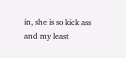in, she is so kick ass and my least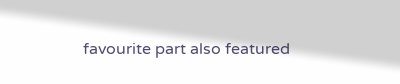favourite part also featured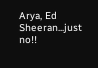Arya, Ed Sheeran...just no!!